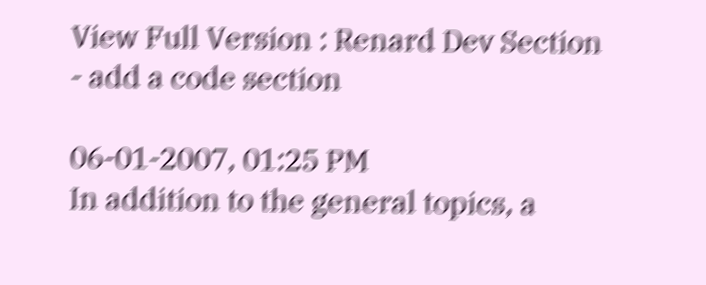View Full Version : Renard Dev Section - add a code section

06-01-2007, 01:25 PM
In addition to the general topics, a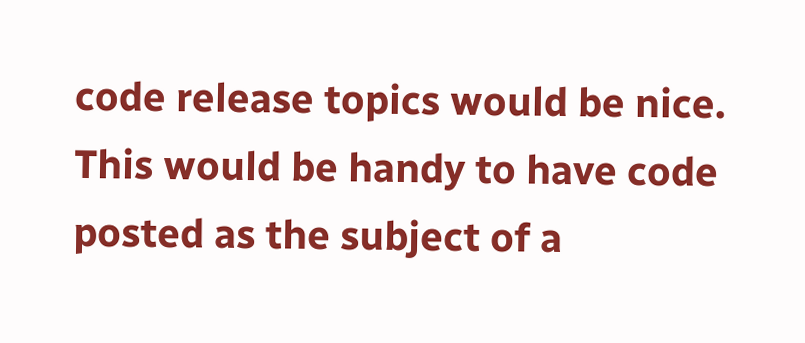code release topics would be nice. This would be handy to have code posted as the subject of a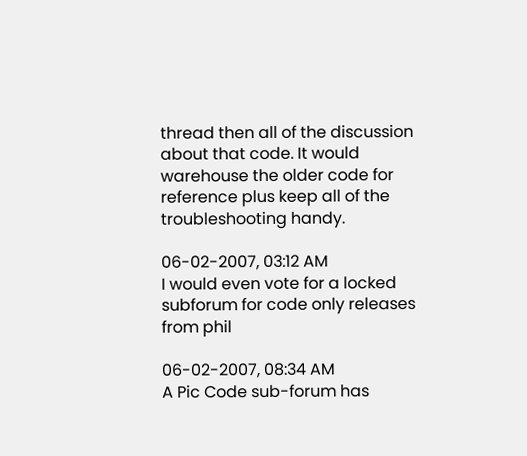thread then all of the discussion about that code. It would warehouse the older code for reference plus keep all of the troubleshooting handy.

06-02-2007, 03:12 AM
I would even vote for a locked subforum for code only releases from phil

06-02-2007, 08:34 AM
A Pic Code sub-forum has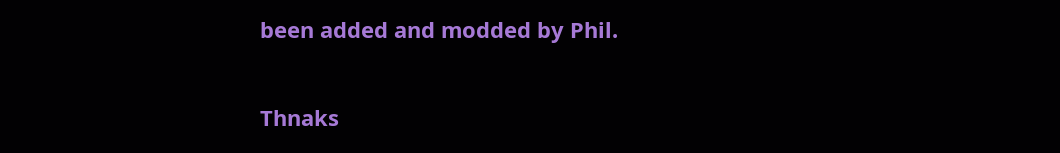been added and modded by Phil.

Thnaks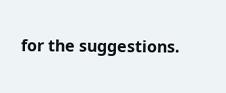for the suggestions.